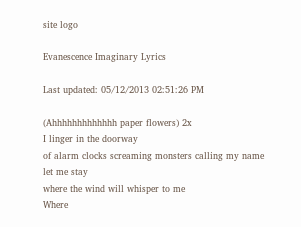site logo

Evanescence Imaginary Lyrics

Last updated: 05/12/2013 02:51:26 PM

(Ahhhhhhhhhhhhh paper flowers) 2x
I linger in the doorway
of alarm clocks screaming monsters calling my name
let me stay
where the wind will whisper to me
Where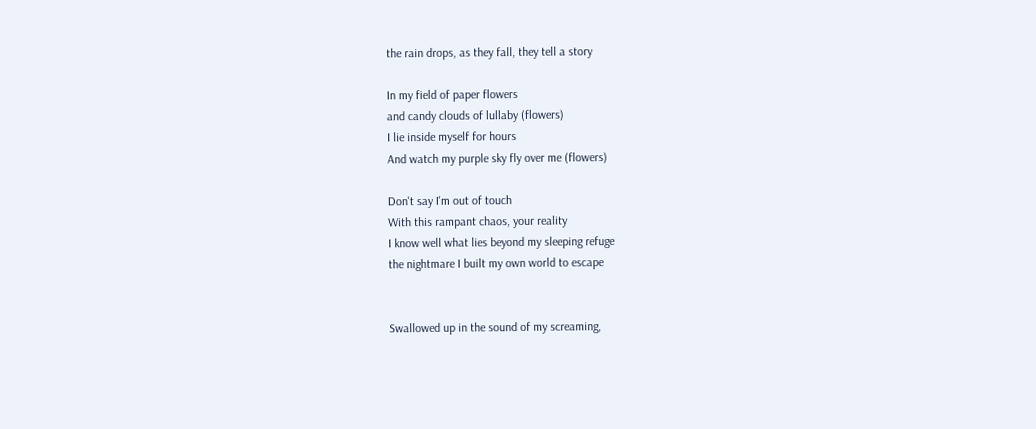the rain drops, as they fall, they tell a story

In my field of paper flowers
and candy clouds of lullaby (flowers)
I lie inside myself for hours
And watch my purple sky fly over me (flowers)

Don't say I'm out of touch
With this rampant chaos, your reality
I know well what lies beyond my sleeping refuge
the nightmare I built my own world to escape


Swallowed up in the sound of my screaming,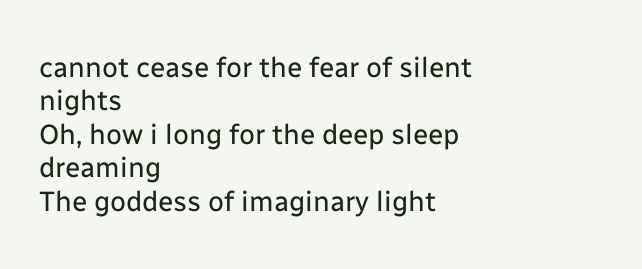cannot cease for the fear of silent nights
Oh, how i long for the deep sleep dreaming
The goddess of imaginary light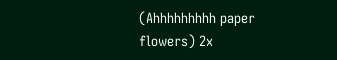(Ahhhhhhhhh paper flowers) 2x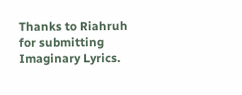Thanks to Riahruh for submitting Imaginary Lyrics.